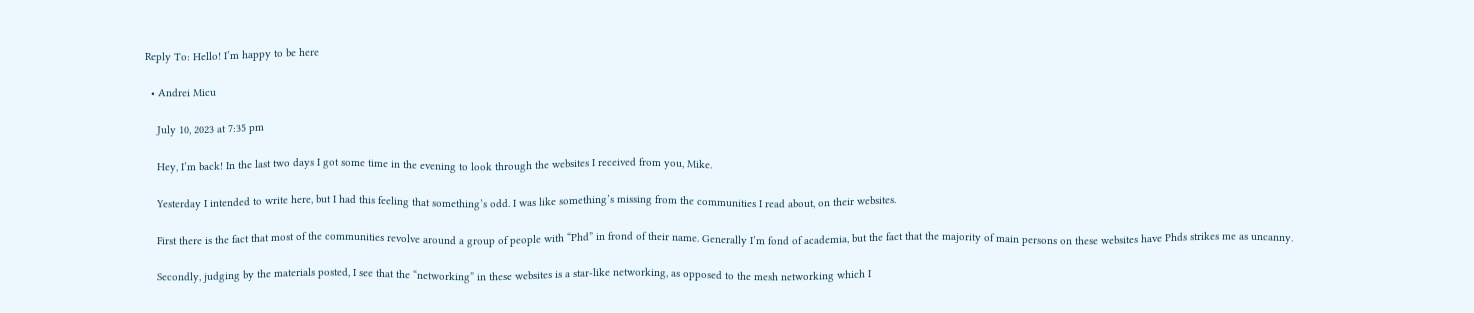Reply To: Hello! I’m happy to be here

  • Andrei Micu

    July 10, 2023 at 7:35 pm

    Hey, I’m back! In the last two days I got some time in the evening to look through the websites I received from you, Mike.

    Yesterday I intended to write here, but I had this feeling that something’s odd. I was like something’s missing from the communities I read about, on their websites.

    First there is the fact that most of the communities revolve around a group of people with “Phd” in frond of their name. Generally I’m fond of academia, but the fact that the majority of main persons on these websites have Phds strikes me as uncanny.

    Secondly, judging by the materials posted, I see that the “networking” in these websites is a star-like networking, as opposed to the mesh networking which I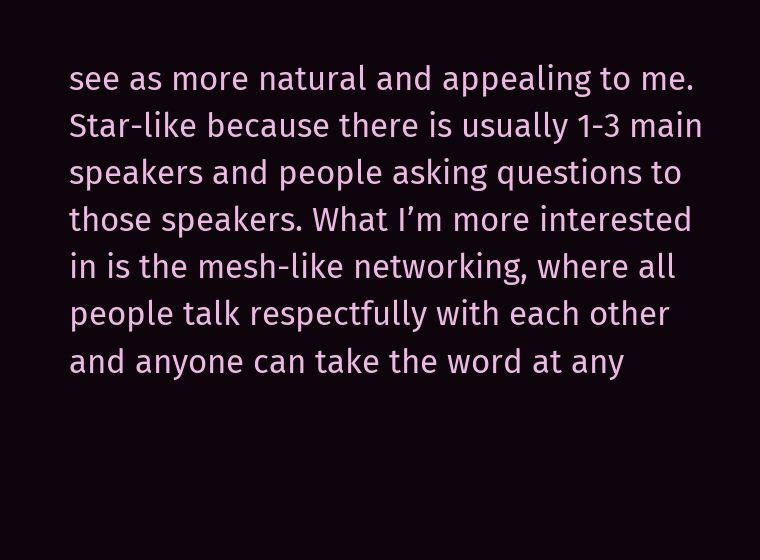see as more natural and appealing to me. Star-like because there is usually 1-3 main speakers and people asking questions to those speakers. What I’m more interested in is the mesh-like networking, where all people talk respectfully with each other and anyone can take the word at any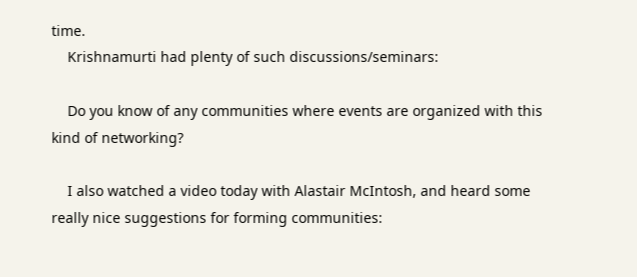time.
    Krishnamurti had plenty of such discussions/seminars:

    Do you know of any communities where events are organized with this kind of networking?

    I also watched a video today with Alastair McIntosh, and heard some really nice suggestions for forming communities: